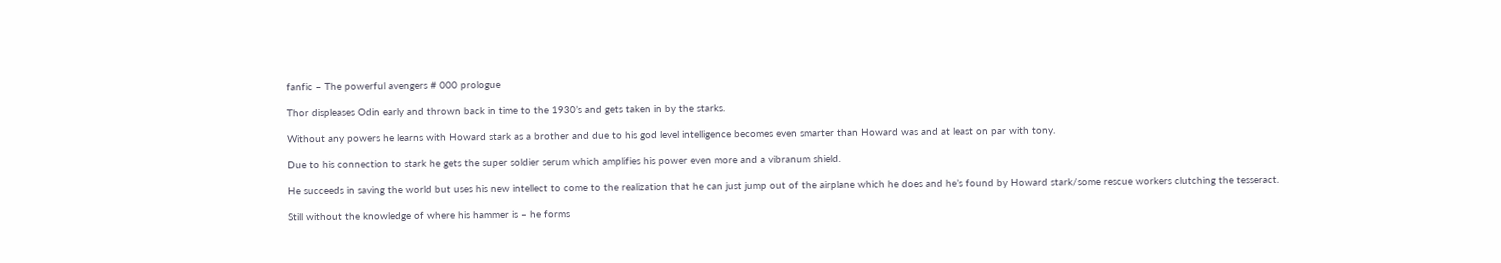fanfic – The powerful avengers # 000 prologue

Thor displeases Odin early and thrown back in time to the 1930’s and gets taken in by the starks.

Without any powers he learns with Howard stark as a brother and due to his god level intelligence becomes even smarter than Howard was and at least on par with tony.

Due to his connection to stark he gets the super soldier serum which amplifies his power even more and a vibranum shield.

He succeeds in saving the world but uses his new intellect to come to the realization that he can just jump out of the airplane which he does and he’s found by Howard stark/some rescue workers clutching the tesseract.

Still without the knowledge of where his hammer is – he forms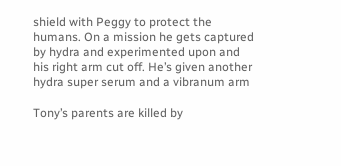shield with Peggy to protect the humans. On a mission he gets captured by hydra and experimented upon and his right arm cut off. He’s given another hydra super serum and a vibranum arm

Tony’s parents are killed by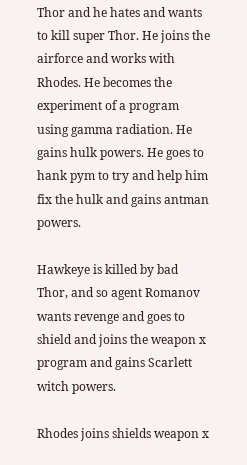Thor and he hates and wants to kill super Thor. He joins the airforce and works with Rhodes. He becomes the experiment of a program using gamma radiation. He gains hulk powers. He goes to hank pym to try and help him fix the hulk and gains antman powers.

Hawkeye is killed by bad Thor, and so agent Romanov wants revenge and goes to shield and joins the weapon x program and gains Scarlett witch powers.

Rhodes joins shields weapon x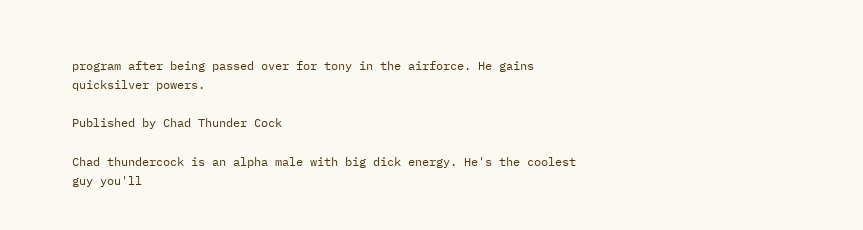program after being passed over for tony in the airforce. He gains quicksilver powers.

Published by Chad Thunder Cock

Chad thundercock is an alpha male with big dick energy. He's the coolest guy you'll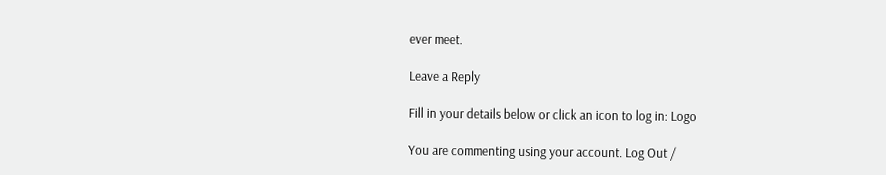ever meet.

Leave a Reply

Fill in your details below or click an icon to log in: Logo

You are commenting using your account. Log Out /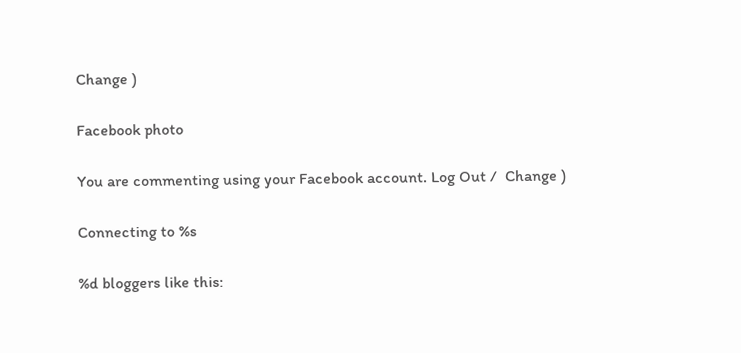Change )

Facebook photo

You are commenting using your Facebook account. Log Out /  Change )

Connecting to %s

%d bloggers like this: